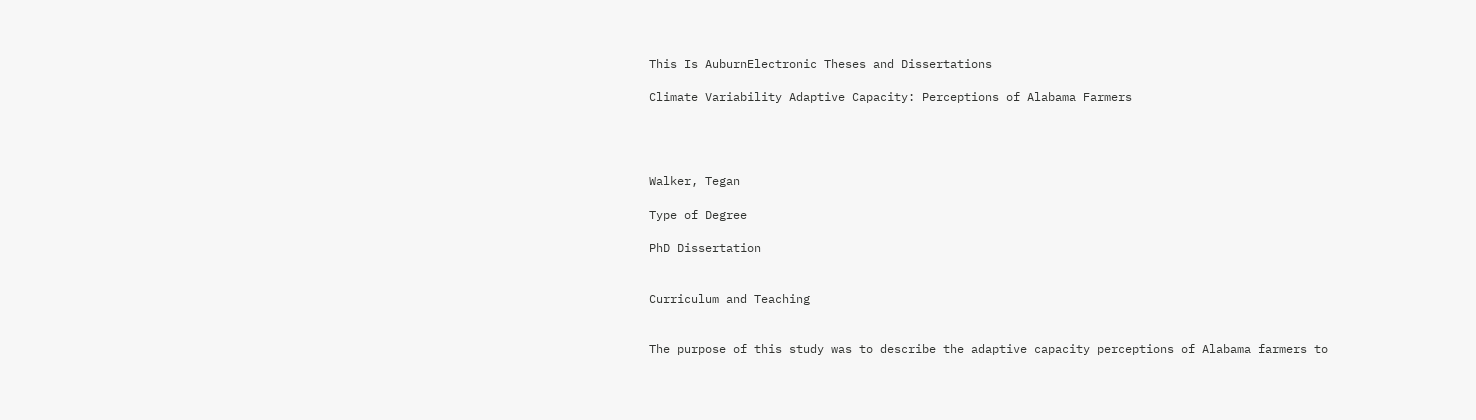This Is AuburnElectronic Theses and Dissertations

Climate Variability Adaptive Capacity: Perceptions of Alabama Farmers




Walker, Tegan

Type of Degree

PhD Dissertation


Curriculum and Teaching


The purpose of this study was to describe the adaptive capacity perceptions of Alabama farmers to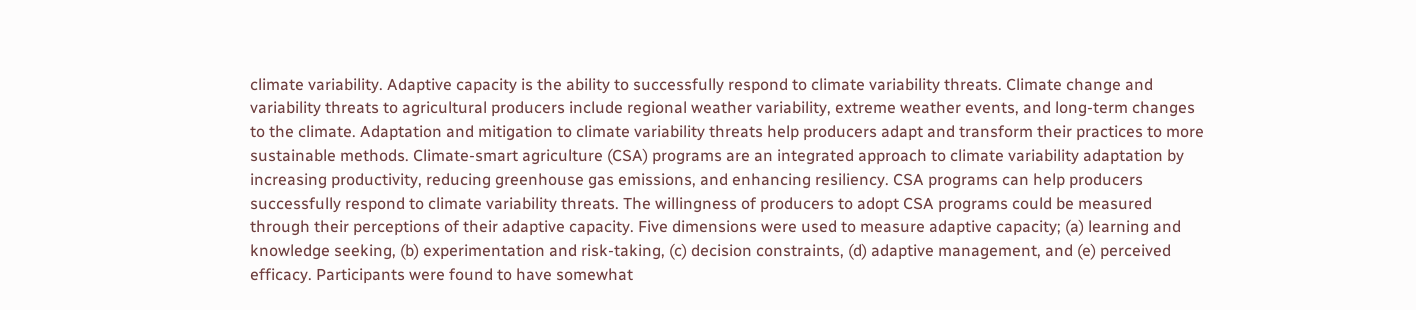climate variability. Adaptive capacity is the ability to successfully respond to climate variability threats. Climate change and variability threats to agricultural producers include regional weather variability, extreme weather events, and long-term changes to the climate. Adaptation and mitigation to climate variability threats help producers adapt and transform their practices to more sustainable methods. Climate-smart agriculture (CSA) programs are an integrated approach to climate variability adaptation by increasing productivity, reducing greenhouse gas emissions, and enhancing resiliency. CSA programs can help producers successfully respond to climate variability threats. The willingness of producers to adopt CSA programs could be measured through their perceptions of their adaptive capacity. Five dimensions were used to measure adaptive capacity; (a) learning and knowledge seeking, (b) experimentation and risk-taking, (c) decision constraints, (d) adaptive management, and (e) perceived efficacy. Participants were found to have somewhat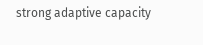strong adaptive capacity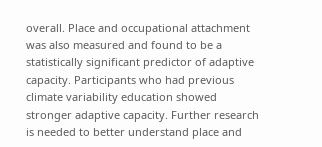overall. Place and occupational attachment was also measured and found to be a statistically significant predictor of adaptive capacity. Participants who had previous climate variability education showed stronger adaptive capacity. Further research is needed to better understand place and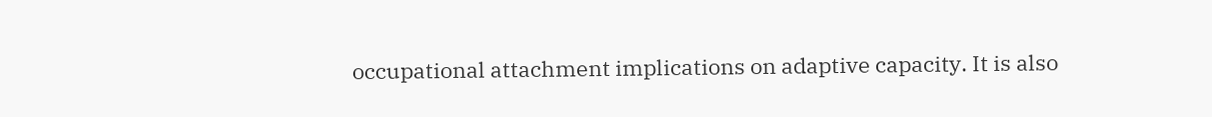occupational attachment implications on adaptive capacity. It is also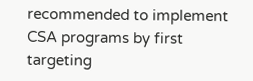recommended to implement CSA programs by first targeting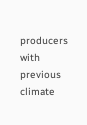producers with previous climate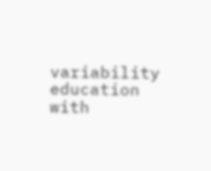variability education with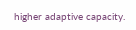higher adaptive capacity.